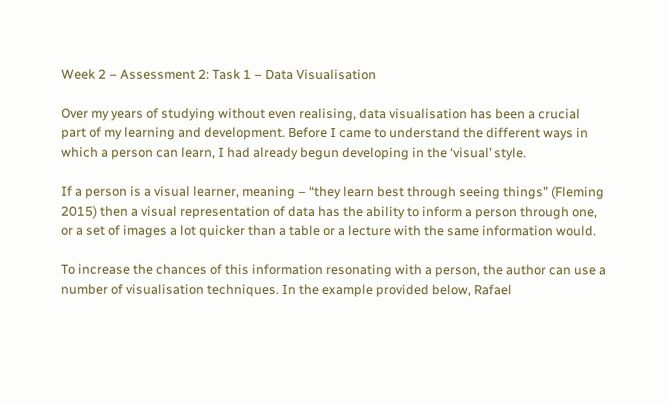Week 2 – Assessment 2: Task 1 – Data Visualisation

Over my years of studying without even realising, data visualisation has been a crucial part of my learning and development. Before I came to understand the different ways in which a person can learn, I had already begun developing in the ‘visual’ style.

If a person is a visual learner, meaning – “they learn best through seeing things” (Fleming 2015) then a visual representation of data has the ability to inform a person through one, or a set of images a lot quicker than a table or a lecture with the same information would.

To increase the chances of this information resonating with a person, the author can use a number of visualisation techniques. In the example provided below, Rafael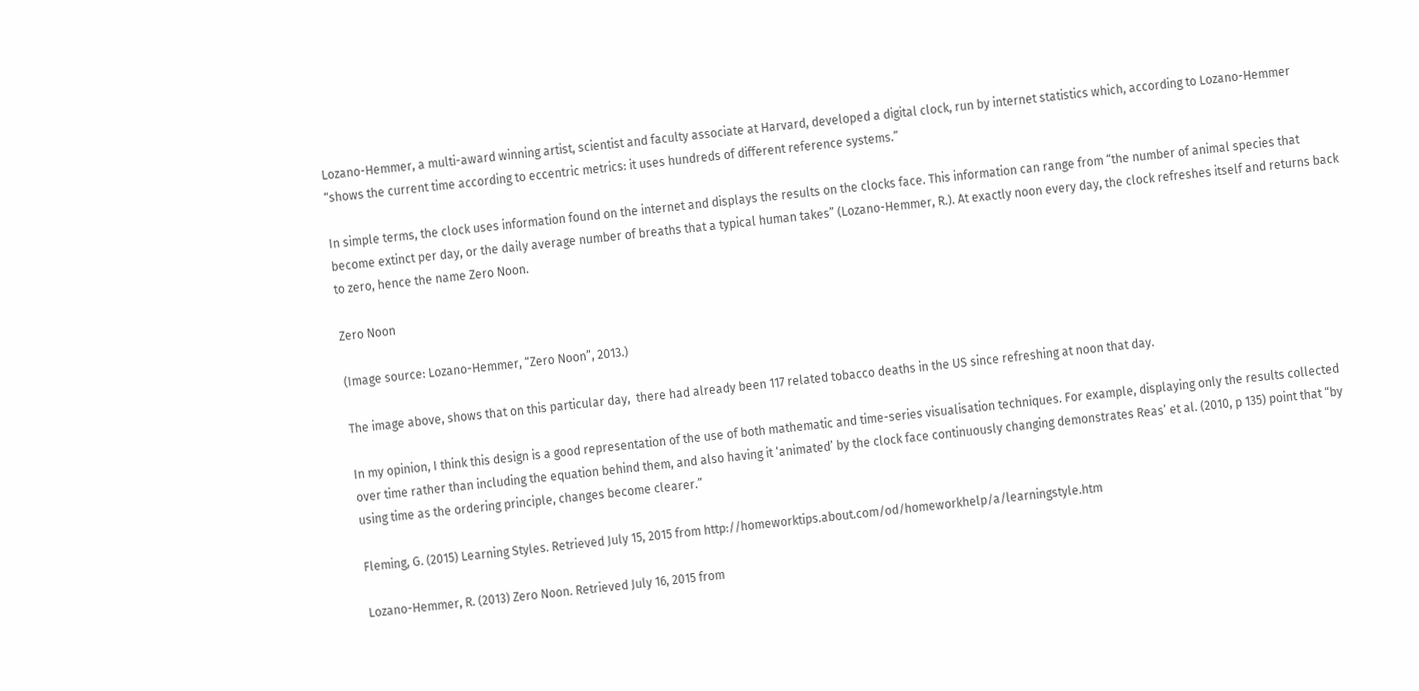Lozano-Hemmer, a multi-award winning artist, scientist and faculty associate at Harvard, developed a digital clock, run by internet statistics which, according to Lozano-Hemmer “shows the current time according to eccentric metrics: it uses hundreds of different reference systems.”

In simple terms, the clock uses information found on the internet and displays the results on the clocks face. This information can range from “the number of animal species that become extinct per day, or the daily average number of breaths that a typical human takes” (Lozano-Hemmer, R.). At exactly noon every day, the clock refreshes itself and returns back to zero, hence the name Zero Noon.

Zero Noon

(Image source: Lozano-Hemmer, “Zero Noon”, 2013.)

The image above, shows that on this particular day,  there had already been 117 related tobacco deaths in the US since refreshing at noon that day.

In my opinion, I think this design is a good representation of the use of both mathematic and time-series visualisation techniques. For example, displaying only the results collected over time rather than including the equation behind them, and also having it ‘animated’ by the clock face continuously changing demonstrates Reas’ et al. (2010, p 135) point that “by using time as the ordering principle, changes become clearer.”

Fleming, G. (2015) Learning Styles. Retrieved July 15, 2015 from http://homeworktips.about.com/od/homeworkhelp/a/learningstyle.htm

Lozano-Hemmer, R. (2013) Zero Noon. Retrieved July 16, 2015 from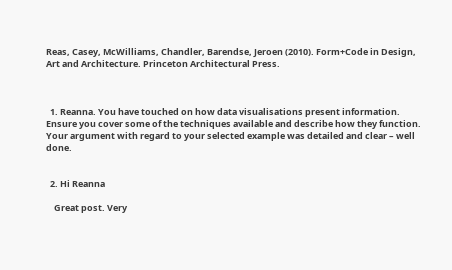Reas, Casey, McWilliams, Chandler, Barendse, Jeroen (2010). Form+Code in Design, Art and Architecture. Princeton Architectural Press.



  1. Reanna. You have touched on how data visualisations present information. Ensure you cover some of the techniques available and describe how they function. Your argument with regard to your selected example was detailed and clear – well done.


  2. Hi Reanna

    Great post. Very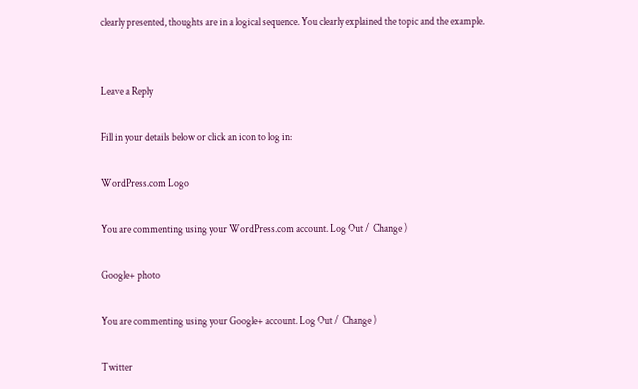clearly presented, thoughts are in a logical sequence. You clearly explained the topic and the example.


Leave a Reply

Fill in your details below or click an icon to log in:

WordPress.com Logo

You are commenting using your WordPress.com account. Log Out /  Change )

Google+ photo

You are commenting using your Google+ account. Log Out /  Change )

Twitter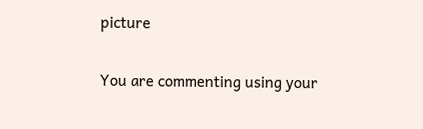picture

You are commenting using your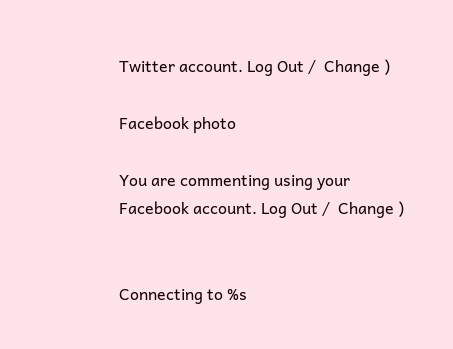Twitter account. Log Out /  Change )

Facebook photo

You are commenting using your Facebook account. Log Out /  Change )


Connecting to %s